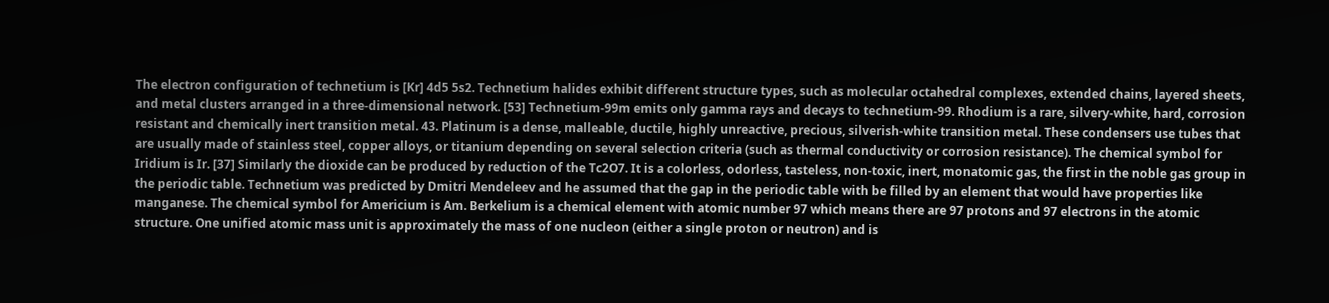The electron configuration of technetium is [Kr] 4d5 5s2. Technetium halides exhibit different structure types, such as molecular octahedral complexes, extended chains, layered sheets, and metal clusters arranged in a three-dimensional network. [53] Technetium-99m emits only gamma rays and decays to technetium-99. Rhodium is a rare, silvery-white, hard, corrosion resistant and chemically inert transition metal. 43. Platinum is a dense, malleable, ductile, highly unreactive, precious, silverish-white transition metal. These condensers use tubes that are usually made of stainless steel, copper alloys, or titanium depending on several selection criteria (such as thermal conductivity or corrosion resistance). The chemical symbol for Iridium is Ir. [37] Similarly the dioxide can be produced by reduction of the Tc2O7. It is a colorless, odorless, tasteless, non-toxic, inert, monatomic gas, the first in the noble gas group in the periodic table. Technetium was predicted by Dmitri Mendeleev and he assumed that the gap in the periodic table with be filled by an element that would have properties like manganese. The chemical symbol for Americium is Am. Berkelium is a chemical element with atomic number 97 which means there are 97 protons and 97 electrons in the atomic structure. One unified atomic mass unit is approximately the mass of one nucleon (either a single proton or neutron) and is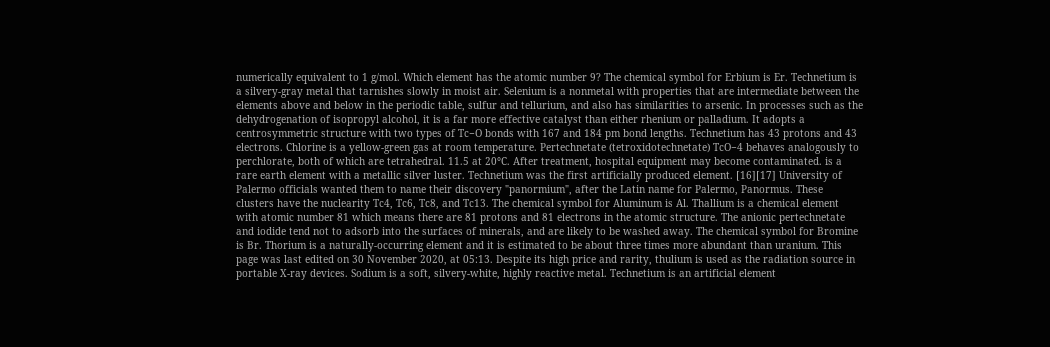numerically equivalent to 1 g/mol. Which element has the atomic number 9? The chemical symbol for Erbium is Er. Technetium is a silvery-gray metal that tarnishes slowly in moist air. Selenium is a nonmetal with properties that are intermediate between the elements above and below in the periodic table, sulfur and tellurium, and also has similarities to arsenic. In processes such as the dehydrogenation of isopropyl alcohol, it is a far more effective catalyst than either rhenium or palladium. It adopts a centrosymmetric structure with two types of Tc−O bonds with 167 and 184 pm bond lengths. Technetium has 43 protons and 43 electrons. Chlorine is a yellow-green gas at room temperature. Pertechnetate (tetroxidotechnetate) TcO−4 behaves analogously to perchlorate, both of which are tetrahedral. 11.5 at 20°C. After treatment, hospital equipment may become contaminated. is a rare earth element with a metallic silver luster. Technetium was the first artificially produced element. [16][17] University of Palermo officials wanted them to name their discovery "panormium", after the Latin name for Palermo, Panormus. These clusters have the nuclearity Tc4, Tc6, Tc8, and Tc13. The chemical symbol for Aluminum is Al. Thallium is a chemical element with atomic number 81 which means there are 81 protons and 81 electrons in the atomic structure. The anionic pertechnetate and iodide tend not to adsorb into the surfaces of minerals, and are likely to be washed away. The chemical symbol for Bromine is Br. Thorium is a naturally-occurring element and it is estimated to be about three times more abundant than uranium. This page was last edited on 30 November 2020, at 05:13. Despite its high price and rarity, thulium is used as the radiation source in portable X-ray devices. Sodium is a soft, silvery-white, highly reactive metal. Technetium is an artificial element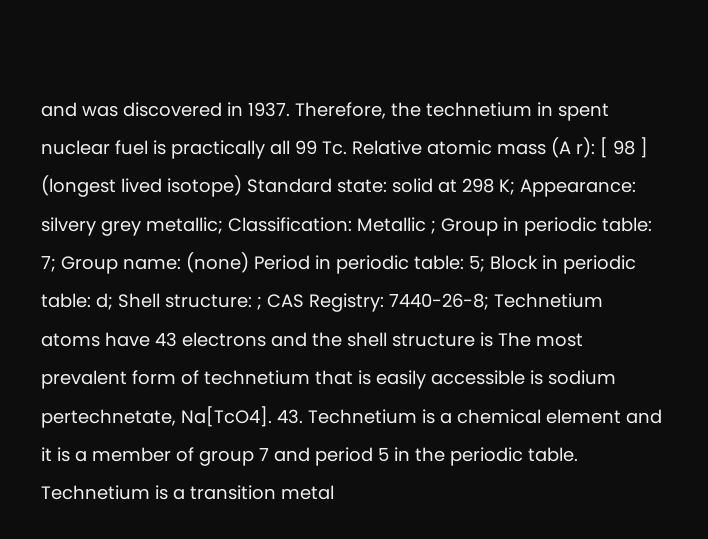and was discovered in 1937. Therefore, the technetium in spent nuclear fuel is practically all 99 Tc. Relative atomic mass (A r): [ 98 ] (longest lived isotope) Standard state: solid at 298 K; Appearance: silvery grey metallic; Classification: Metallic ; Group in periodic table: 7; Group name: (none) Period in periodic table: 5; Block in periodic table: d; Shell structure: ; CAS Registry: 7440-26-8; Technetium atoms have 43 electrons and the shell structure is The most prevalent form of technetium that is easily accessible is sodium pertechnetate, Na[TcO4]. 43. Technetium is a chemical element and it is a member of group 7 and period 5 in the periodic table. Technetium is a transition metal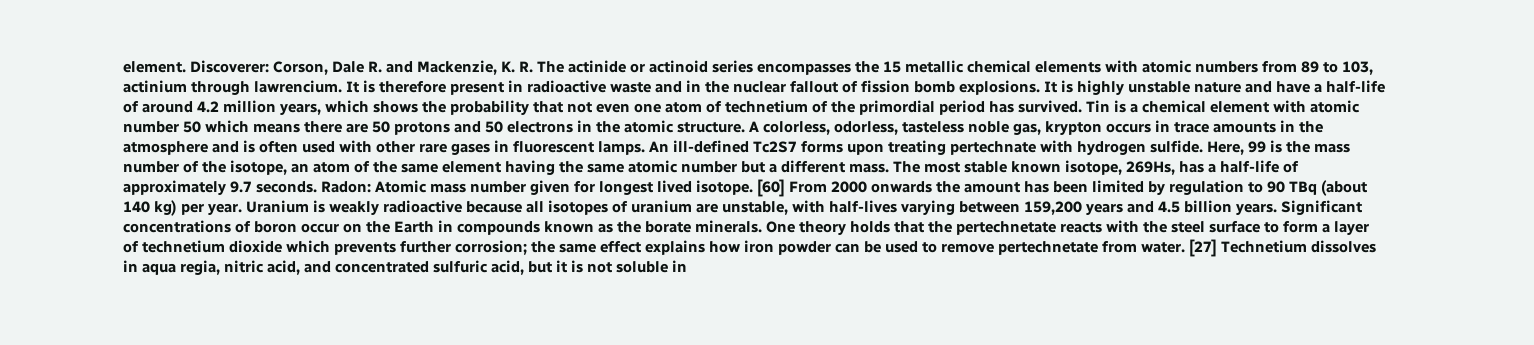element. Discoverer: Corson, Dale R. and Mackenzie, K. R. The actinide or actinoid series encompasses the 15 metallic chemical elements with atomic numbers from 89 to 103, actinium through lawrencium. It is therefore present in radioactive waste and in the nuclear fallout of fission bomb explosions. It is highly unstable nature and have a half-life of around 4.2 million years, which shows the probability that not even one atom of technetium of the primordial period has survived. Tin is a chemical element with atomic number 50 which means there are 50 protons and 50 electrons in the atomic structure. A colorless, odorless, tasteless noble gas, krypton occurs in trace amounts in the atmosphere and is often used with other rare gases in fluorescent lamps. An ill-defined Tc2S7 forms upon treating pertechnate with hydrogen sulfide. Here, 99 is the mass number of the isotope, an atom of the same element having the same atomic number but a different mass. The most stable known isotope, 269Hs, has a half-life of approximately 9.7 seconds. Radon: Atomic mass number given for longest lived isotope. [60] From 2000 onwards the amount has been limited by regulation to 90 TBq (about 140 kg) per year. Uranium is weakly radioactive because all isotopes of uranium are unstable, with half-lives varying between 159,200 years and 4.5 billion years. Significant concentrations of boron occur on the Earth in compounds known as the borate minerals. One theory holds that the pertechnetate reacts with the steel surface to form a layer of technetium dioxide which prevents further corrosion; the same effect explains how iron powder can be used to remove pertechnetate from water. [27] Technetium dissolves in aqua regia, nitric acid, and concentrated sulfuric acid, but it is not soluble in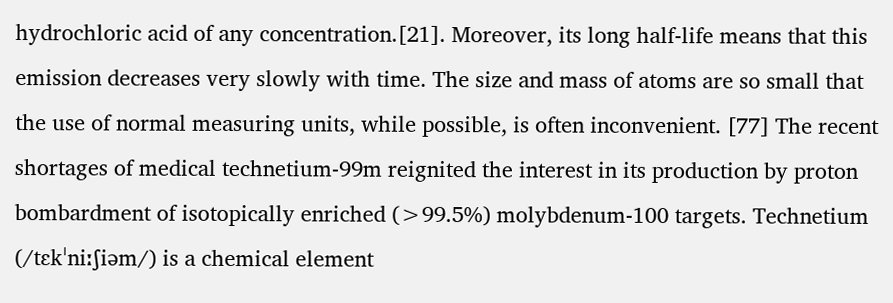hydrochloric acid of any concentration.[21]. Moreover, its long half-life means that this emission decreases very slowly with time. The size and mass of atoms are so small that the use of normal measuring units, while possible, is often inconvenient. [77] The recent shortages of medical technetium-99m reignited the interest in its production by proton bombardment of isotopically enriched (>99.5%) molybdenum-100 targets. Technetium (/tɛkˈniːʃiəm/) is a chemical element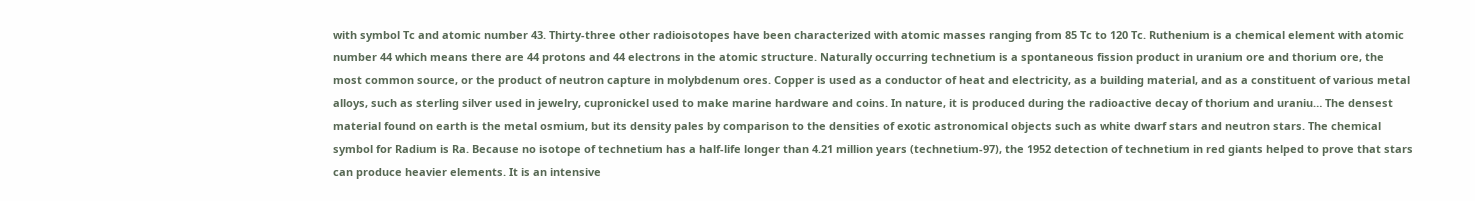with symbol Tc and atomic number 43. Thirty-three other radioisotopes have been characterized with atomic masses ranging from 85 Tc to 120 Tc. Ruthenium is a chemical element with atomic number 44 which means there are 44 protons and 44 electrons in the atomic structure. Naturally occurring technetium is a spontaneous fission product in uranium ore and thorium ore, the most common source, or the product of neutron capture in molybdenum ores. Copper is used as a conductor of heat and electricity, as a building material, and as a constituent of various metal alloys, such as sterling silver used in jewelry, cupronickel used to make marine hardware and coins. In nature, it is produced during the radioactive decay of thorium and uraniu… The densest material found on earth is the metal osmium, but its density pales by comparison to the densities of exotic astronomical objects such as white dwarf stars and neutron stars. The chemical symbol for Radium is Ra. Because no isotope of technetium has a half-life longer than 4.21 million years (technetium-97), the 1952 detection of technetium in red giants helped to prove that stars can produce heavier elements. It is an intensive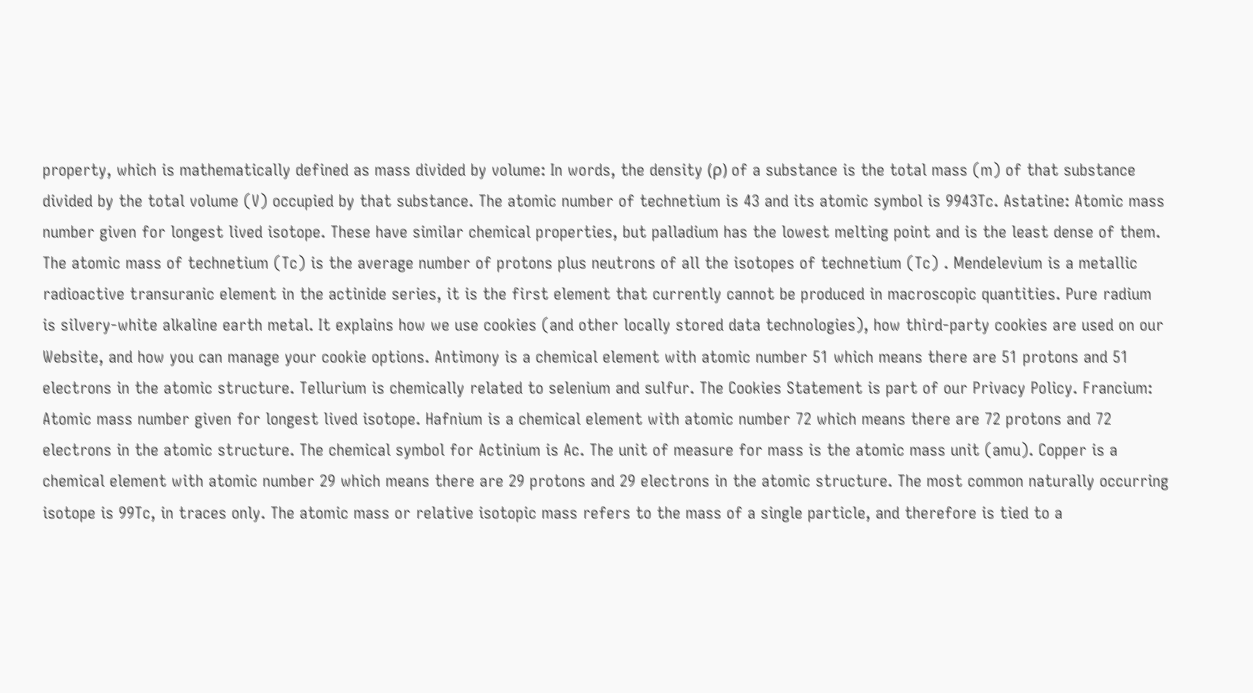property, which is mathematically defined as mass divided by volume: In words, the density (ρ) of a substance is the total mass (m) of that substance divided by the total volume (V) occupied by that substance. The atomic number of technetium is 43 and its atomic symbol is 9943Tc. Astatine: Atomic mass number given for longest lived isotope. These have similar chemical properties, but palladium has the lowest melting point and is the least dense of them. The atomic mass of technetium (Tc) is the average number of protons plus neutrons of all the isotopes of technetium (Tc) . Mendelevium is a metallic radioactive transuranic element in the actinide series, it is the first element that currently cannot be produced in macroscopic quantities. Pure radium is silvery-white alkaline earth metal. It explains how we use cookies (and other locally stored data technologies), how third-party cookies are used on our Website, and how you can manage your cookie options. Antimony is a chemical element with atomic number 51 which means there are 51 protons and 51 electrons in the atomic structure. Tellurium is chemically related to selenium and sulfur. The Cookies Statement is part of our Privacy Policy. Francium: Atomic mass number given for longest lived isotope. Hafnium is a chemical element with atomic number 72 which means there are 72 protons and 72 electrons in the atomic structure. The chemical symbol for Actinium is Ac. The unit of measure for mass is the atomic mass unit (amu). Copper is a chemical element with atomic number 29 which means there are 29 protons and 29 electrons in the atomic structure. The most common naturally occurring isotope is 99Tc, in traces only. The atomic mass or relative isotopic mass refers to the mass of a single particle, and therefore is tied to a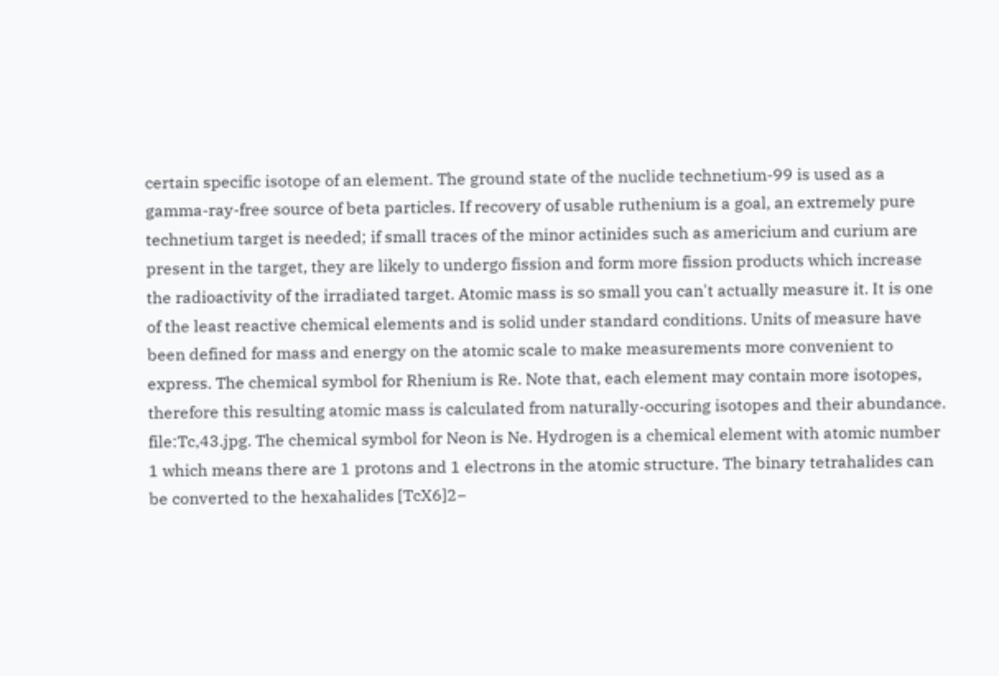certain specific isotope of an element. The ground state of the nuclide technetium-99 is used as a gamma-ray-free source of beta particles. If recovery of usable ruthenium is a goal, an extremely pure technetium target is needed; if small traces of the minor actinides such as americium and curium are present in the target, they are likely to undergo fission and form more fission products which increase the radioactivity of the irradiated target. Atomic mass is so small you can't actually measure it. It is one of the least reactive chemical elements and is solid under standard conditions. Units of measure have been defined for mass and energy on the atomic scale to make measurements more convenient to express. The chemical symbol for Rhenium is Re. Note that, each element may contain more isotopes, therefore this resulting atomic mass is calculated from naturally-occuring isotopes and their abundance. file:Tc,43.jpg. The chemical symbol for Neon is Ne. Hydrogen is a chemical element with atomic number 1 which means there are 1 protons and 1 electrons in the atomic structure. The binary tetrahalides can be converted to the hexahalides [TcX6]2−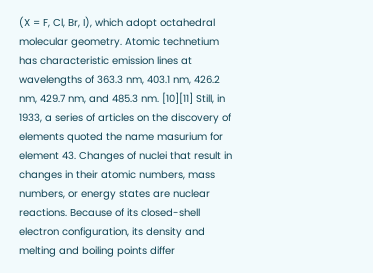(X = F, Cl, Br, I), which adopt octahedral molecular geometry. Atomic technetium has characteristic emission lines at wavelengths of 363.3 nm, 403.1 nm, 426.2 nm, 429.7 nm, and 485.3 nm. [10][11] Still, in 1933, a series of articles on the discovery of elements quoted the name masurium for element 43. Changes of nuclei that result in changes in their atomic numbers, mass numbers, or energy states are nuclear reactions. Because of its closed-shell electron configuration, its density and melting and boiling points differ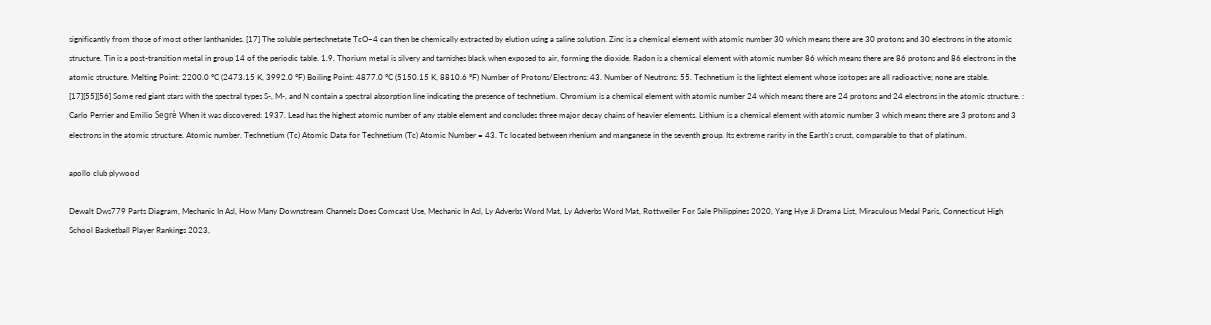significantly from those of most other lanthanides. [17] The soluble pertechnetate TcO−4 can then be chemically extracted by elution using a saline solution. Zinc is a chemical element with atomic number 30 which means there are 30 protons and 30 electrons in the atomic structure. Tin is a post-transition metal in group 14 of the periodic table. 1.9. Thorium metal is silvery and tarnishes black when exposed to air, forming the dioxide. Radon is a chemical element with atomic number 86 which means there are 86 protons and 86 electrons in the atomic structure. Melting Point: 2200.0 °C (2473.15 K, 3992.0 °F) Boiling Point: 4877.0 °C (5150.15 K, 8810.6 °F) Number of Protons/Electrons: 43. Number of Neutrons: 55. Technetium is the lightest element whose isotopes are all radioactive; none are stable. [17][55][56] Some red giant stars with the spectral types S-, M-, and N contain a spectral absorption line indicating the presence of technetium. Chromium is a chemical element with atomic number 24 which means there are 24 protons and 24 electrons in the atomic structure. : Carlo Perrier and Emilio Segrè When it was discovered: 1937. Lead has the highest atomic number of any stable element and concludes three major decay chains of heavier elements. Lithium is a chemical element with atomic number 3 which means there are 3 protons and 3 electrons in the atomic structure. Atomic number. Technetium (Tc) Atomic Data for Technetium (Tc) Atomic Number = 43. Tc located between rhenium and manganese in the seventh group. Its extreme rarity in the Earth’s crust, comparable to that of platinum.

apollo club plywood

Dewalt Dws779 Parts Diagram, Mechanic In Asl, How Many Downstream Channels Does Comcast Use, Mechanic In Asl, Ly Adverbs Word Mat, Ly Adverbs Word Mat, Rottweiler For Sale Philippines 2020, Yang Hye Ji Drama List, Miraculous Medal Paris, Connecticut High School Basketball Player Rankings 2023,